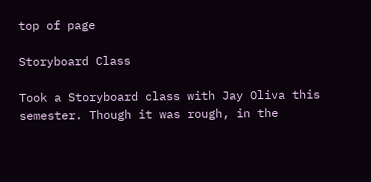top of page

Storyboard Class

Took a Storyboard class with Jay Oliva this semester. Though it was rough, in the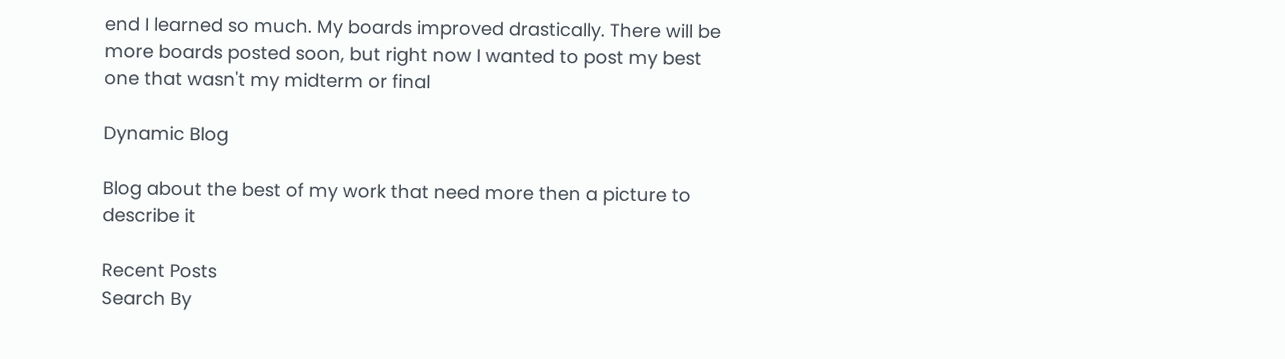end I learned so much. My boards improved drastically. There will be more boards posted soon, but right now I wanted to post my best one that wasn't my midterm or final

Dynamic Blog

Blog about the best of my work that need more then a picture to describe it

Recent Posts
Search By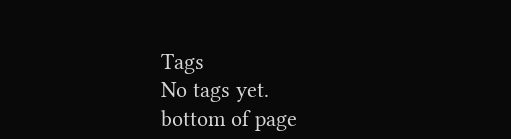Tags
No tags yet.
bottom of page